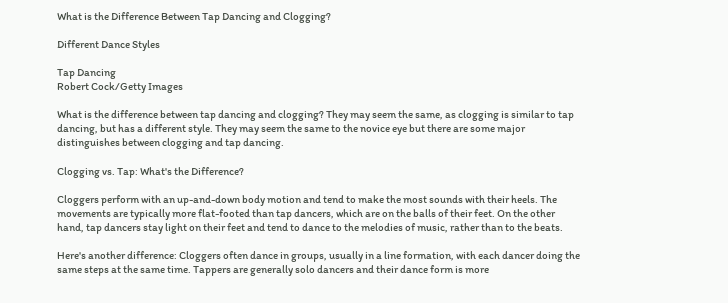What is the Difference Between Tap Dancing and Clogging?

Different Dance Styles

Tap Dancing
Robert Cock/Getty Images

What is the difference between tap dancing and clogging? They may seem the same, as clogging is similar to tap dancing, but has a different style. They may seem the same to the novice eye but there are some major distinguishes between clogging and tap dancing.

Clogging vs. Tap: What's the Difference?

Cloggers perform with an up-and-down body motion and tend to make the most sounds with their heels. The movements are typically more flat-footed than tap dancers, which are on the balls of their feet. On the other hand, tap dancers stay light on their feet and tend to dance to the melodies of music, rather than to the beats.

Here's another difference: Cloggers often dance in groups, usually in a line formation, with each dancer doing the same steps at the same time. Tappers are generally solo dancers and their dance form is more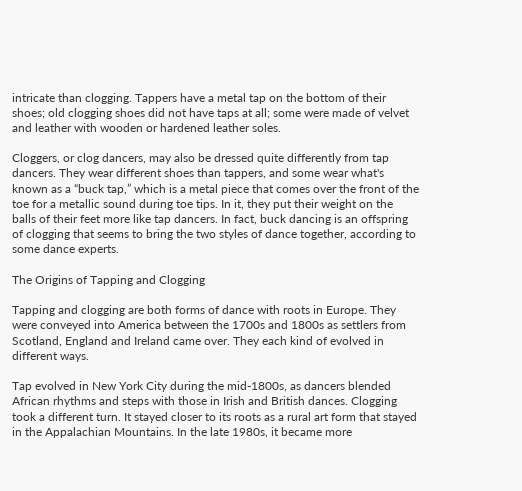intricate than clogging. Tappers have a metal tap on the bottom of their shoes; old clogging shoes did not have taps at all; some were made of velvet and leather with wooden or hardened leather soles.

Cloggers, or clog dancers, may also be dressed quite differently from tap dancers. They wear different shoes than tappers, and some wear what's known as a “buck tap,” which is a metal piece that comes over the front of the toe for a metallic sound during toe tips. In it, they put their weight on the balls of their feet more like tap dancers. In fact, buck dancing is an offspring of clogging that seems to bring the two styles of dance together, according to some dance experts.

The Origins of Tapping and Clogging

Tapping and clogging are both forms of dance with roots in Europe. They were conveyed into America between the 1700s and 1800s as settlers from Scotland, England and Ireland came over. They each kind of evolved in different ways.

Tap evolved in New York City during the mid-1800s, as dancers blended African rhythms and steps with those in Irish and British dances. Clogging took a different turn. It stayed closer to its roots as a rural art form that stayed in the Appalachian Mountains. In the late 1980s, it became more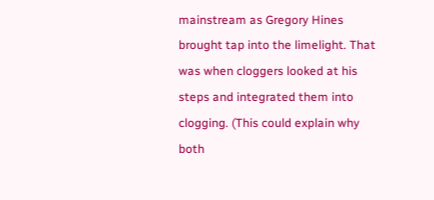mainstream as Gregory Hines brought tap into the limelight. That was when cloggers looked at his steps and integrated them into clogging. (This could explain why both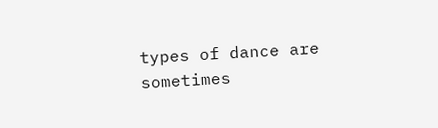types of dance are sometimes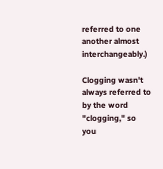referred to one another almost interchangeably.)

Clogging wasn't always referred to by the word "clogging," so you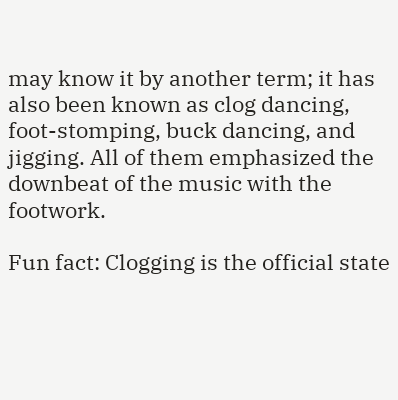may know it by another term; it has also been known as clog dancing, foot-stomping, buck dancing, and jigging. All of them emphasized the downbeat of the music with the footwork.

Fun fact: Clogging is the official state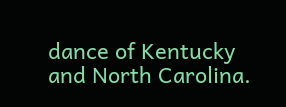dance of Kentucky and North Carolina.